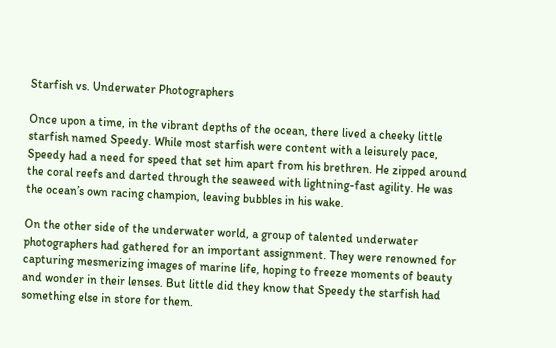Starfish vs. Underwater Photographers

Once upon a time, in the vibrant depths of the ocean, there lived a cheeky little starfish named Speedy. While most starfish were content with a leisurely pace, Speedy had a need for speed that set him apart from his brethren. He zipped around the coral reefs and darted through the seaweed with lightning-fast agility. He was the ocean’s own racing champion, leaving bubbles in his wake.

On the other side of the underwater world, a group of talented underwater photographers had gathered for an important assignment. They were renowned for capturing mesmerizing images of marine life, hoping to freeze moments of beauty and wonder in their lenses. But little did they know that Speedy the starfish had something else in store for them.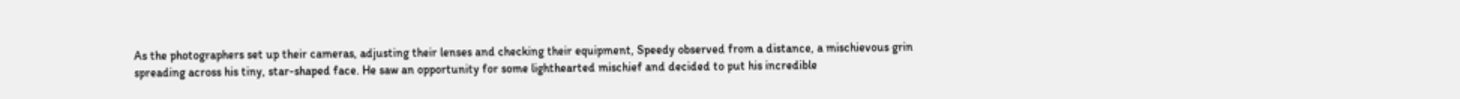As the photographers set up their cameras, adjusting their lenses and checking their equipment, Speedy observed from a distance, a mischievous grin spreading across his tiny, star-shaped face. He saw an opportunity for some lighthearted mischief and decided to put his incredible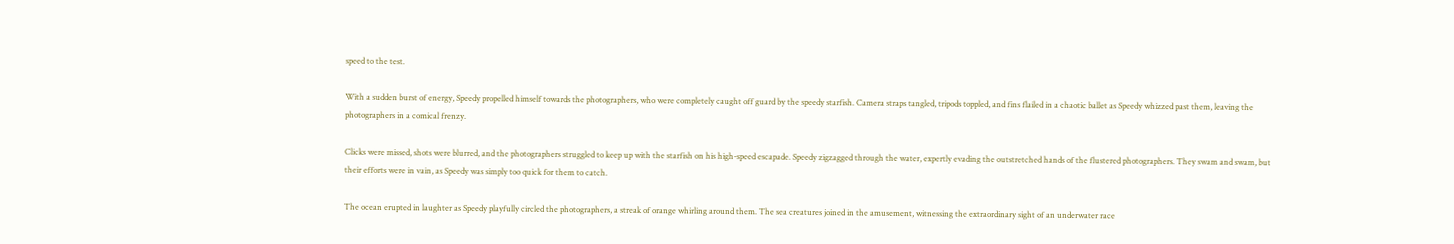speed to the test.

With a sudden burst of energy, Speedy propelled himself towards the photographers, who were completely caught off guard by the speedy starfish. Camera straps tangled, tripods toppled, and fins flailed in a chaotic ballet as Speedy whizzed past them, leaving the photographers in a comical frenzy.

Clicks were missed, shots were blurred, and the photographers struggled to keep up with the starfish on his high-speed escapade. Speedy zigzagged through the water, expertly evading the outstretched hands of the flustered photographers. They swam and swam, but their efforts were in vain, as Speedy was simply too quick for them to catch.

The ocean erupted in laughter as Speedy playfully circled the photographers, a streak of orange whirling around them. The sea creatures joined in the amusement, witnessing the extraordinary sight of an underwater race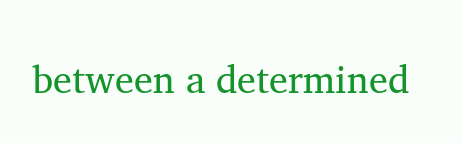between a determined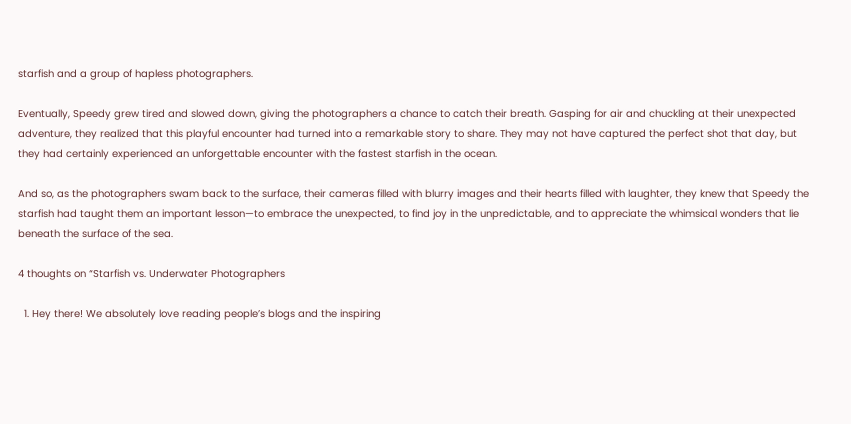starfish and a group of hapless photographers.

Eventually, Speedy grew tired and slowed down, giving the photographers a chance to catch their breath. Gasping for air and chuckling at their unexpected adventure, they realized that this playful encounter had turned into a remarkable story to share. They may not have captured the perfect shot that day, but they had certainly experienced an unforgettable encounter with the fastest starfish in the ocean.

And so, as the photographers swam back to the surface, their cameras filled with blurry images and their hearts filled with laughter, they knew that Speedy the starfish had taught them an important lesson—to embrace the unexpected, to find joy in the unpredictable, and to appreciate the whimsical wonders that lie beneath the surface of the sea.

4 thoughts on “Starfish vs. Underwater Photographers

  1. Hey there! We absolutely love reading people’s blogs and the inspiring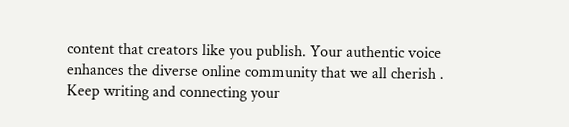content that creators like you publish. Your authentic voice enhances the diverse online community that we all cherish . Keep writing and connecting your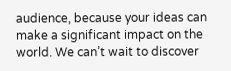audience, because your ideas can make a significant impact on the world. We can’t wait to discover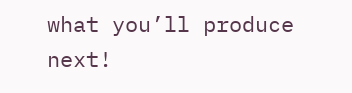what you’ll produce next!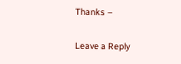Thanks –

Leave a Reply